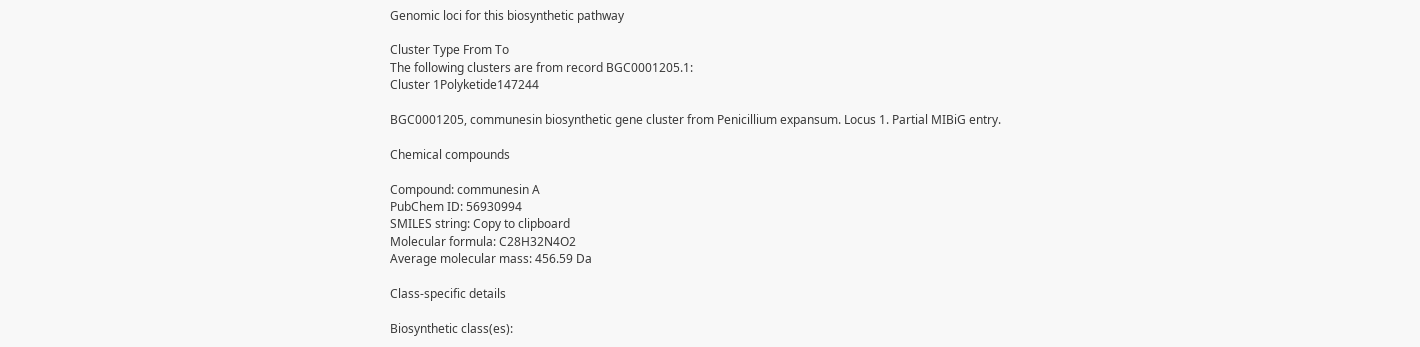Genomic loci for this biosynthetic pathway

Cluster Type From To
The following clusters are from record BGC0001205.1:
Cluster 1Polyketide147244

BGC0001205, communesin biosynthetic gene cluster from Penicillium expansum. Locus 1. Partial MIBiG entry.

Chemical compounds

Compound: communesin A
PubChem ID: 56930994
SMILES string: Copy to clipboard
Molecular formula: C28H32N4O2
Average molecular mass: 456.59 Da

Class-specific details

Biosynthetic class(es):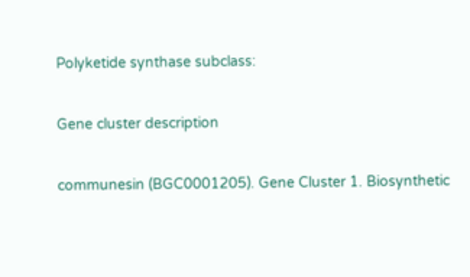Polyketide synthase subclass:

Gene cluster description

communesin (BGC0001205). Gene Cluster 1. Biosynthetic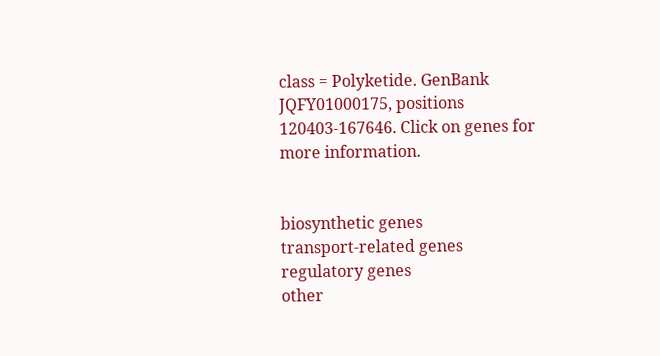class = Polyketide. GenBank JQFY01000175, positions 120403-167646. Click on genes for more information.


biosynthetic genes
transport-related genes
regulatory genes
other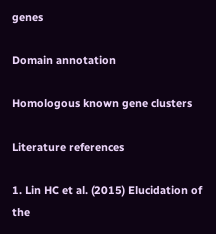genes

Domain annotation

Homologous known gene clusters

Literature references

1. Lin HC et al. (2015) Elucidation of the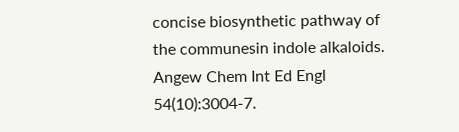concise biosynthetic pathway of the communesin indole alkaloids. Angew Chem Int Ed Engl 54(10):3004-7.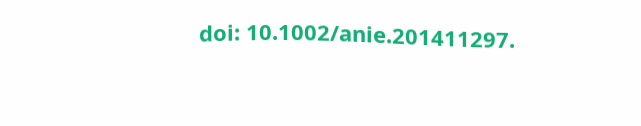doi: 10.1002/anie.201411297.